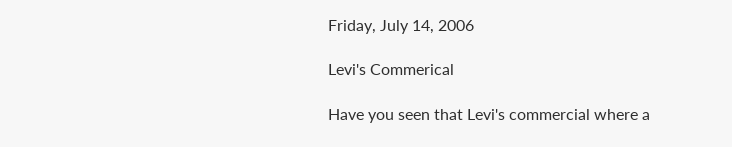Friday, July 14, 2006

Levi's Commerical

Have you seen that Levi's commercial where a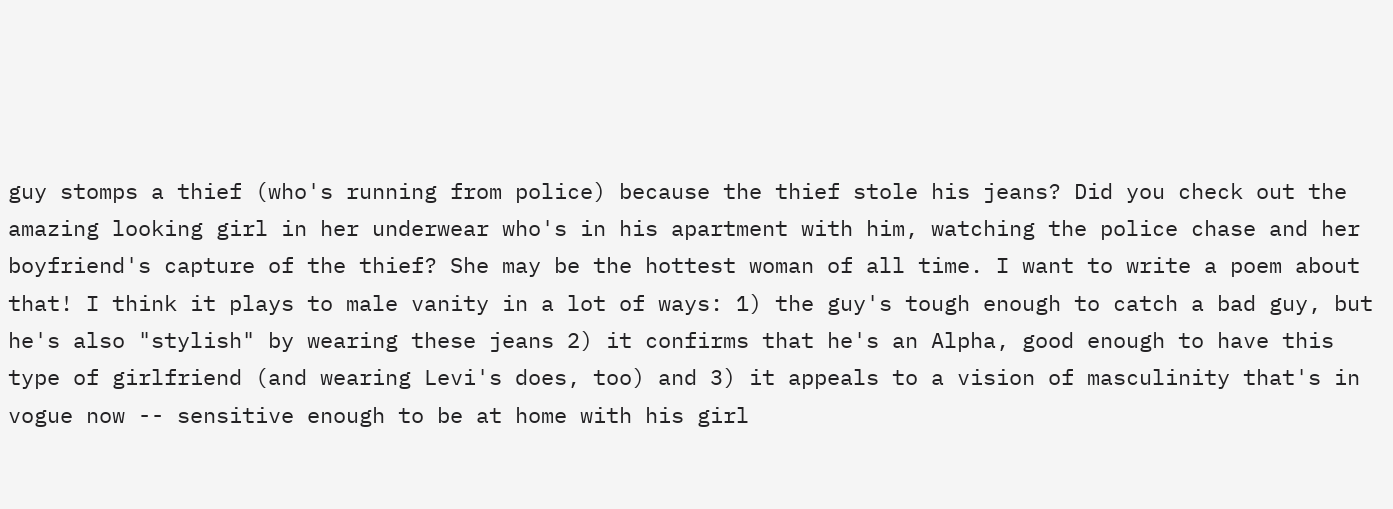guy stomps a thief (who's running from police) because the thief stole his jeans? Did you check out the amazing looking girl in her underwear who's in his apartment with him, watching the police chase and her boyfriend's capture of the thief? She may be the hottest woman of all time. I want to write a poem about that! I think it plays to male vanity in a lot of ways: 1) the guy's tough enough to catch a bad guy, but he's also "stylish" by wearing these jeans 2) it confirms that he's an Alpha, good enough to have this type of girlfriend (and wearing Levi's does, too) and 3) it appeals to a vision of masculinity that's in vogue now -- sensitive enough to be at home with his girl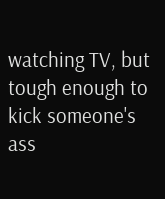watching TV, but tough enough to kick someone's ass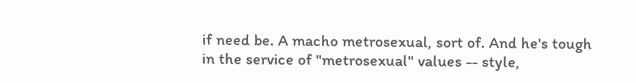if need be. A macho metrosexual, sort of. And he's tough in the service of "metrosexual" values -- style,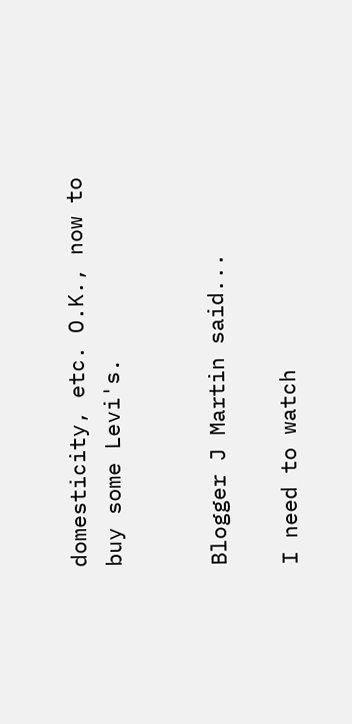domesticity, etc. O.K., now to buy some Levi's.


Blogger J Martin said...

I need to watch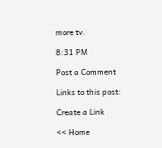more tv.

8:31 PM

Post a Comment

Links to this post:

Create a Link

<< Home